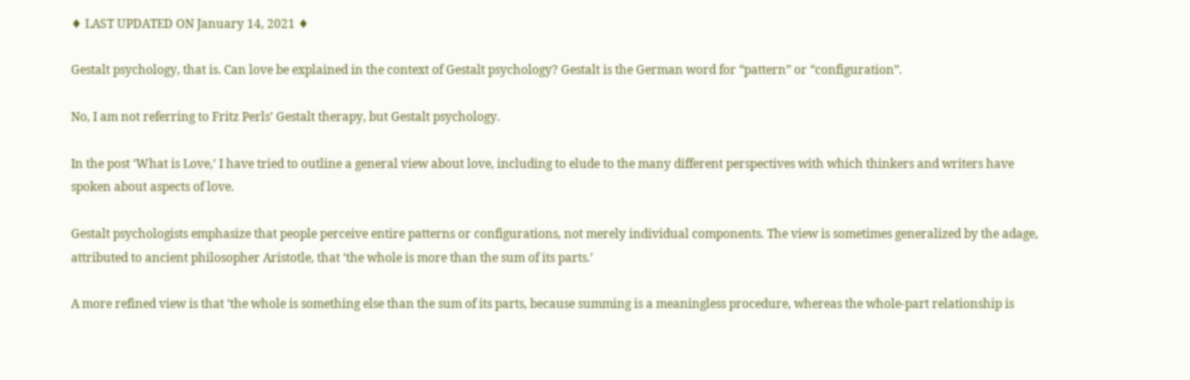♦ LAST UPDATED ON January 14, 2021 ♦

Gestalt psychology, that is. Can love be explained in the context of Gestalt psychology? Gestalt is the German word for “pattern” or “configuration”.

No, I am not referring to Fritz Perls’ Gestalt therapy, but Gestalt psychology.

In the post ‘What is Love,’ I have tried to outline a general view about love, including to elude to the many different perspectives with which thinkers and writers have spoken about aspects of love.

Gestalt psychologists emphasize that people perceive entire patterns or configurations, not merely individual components. The view is sometimes generalized by the adage, attributed to ancient philosopher Aristotle, that ‘the whole is more than the sum of its parts.’

A more refined view is that ‘the whole is something else than the sum of its parts, because summing is a meaningless procedure, whereas the whole-part relationship is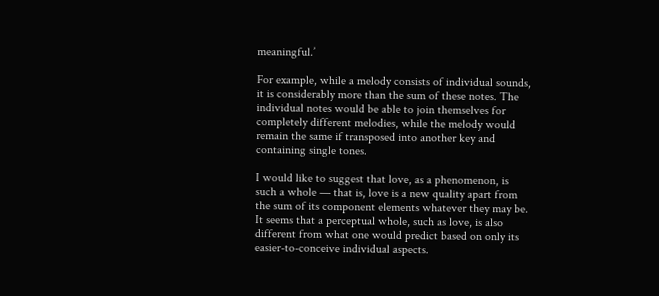meaningful.’

For example, while a melody consists of individual sounds, it is considerably more than the sum of these notes. The individual notes would be able to join themselves for completely different melodies, while the melody would remain the same if transposed into another key and containing single tones.

I would like to suggest that love, as a phenomenon, is such a whole — that is, love is a new quality apart from the sum of its component elements whatever they may be. It seems that a perceptual whole, such as love, is also different from what one would predict based on only its easier-to-conceive individual aspects.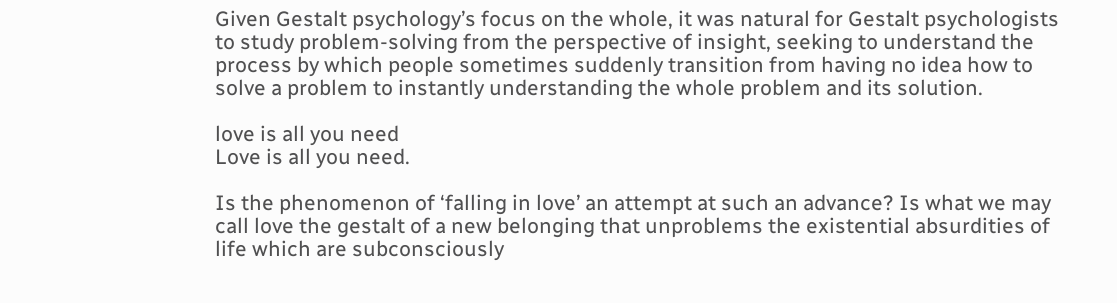Given Gestalt psychology’s focus on the whole, it was natural for Gestalt psychologists to study problem-solving from the perspective of insight, seeking to understand the process by which people sometimes suddenly transition from having no idea how to solve a problem to instantly understanding the whole problem and its solution.

love is all you need
Love is all you need.

Is the phenomenon of ‘falling in love’ an attempt at such an advance? Is what we may call love the gestalt of a new belonging that unproblems the existential absurdities of life which are subconsciously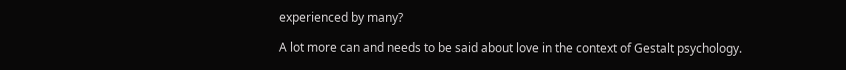experienced by many?

A lot more can and needs to be said about love in the context of Gestalt psychology.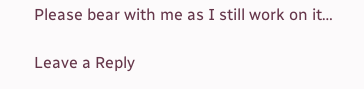Please bear with me as I still work on it…

Leave a Reply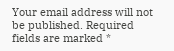Your email address will not be published. Required fields are marked *